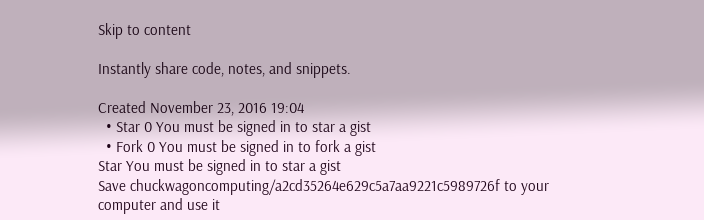Skip to content

Instantly share code, notes, and snippets.

Created November 23, 2016 19:04
  • Star 0 You must be signed in to star a gist
  • Fork 0 You must be signed in to fork a gist
Star You must be signed in to star a gist
Save chuckwagoncomputing/a2cd35264e629c5a7aa9221c5989726f to your computer and use it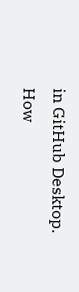in GitHub Desktop.
How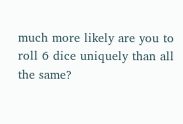much more likely are you to roll 6 dice uniquely than all the same?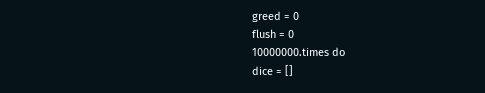greed = 0
flush = 0
10000000.times do
dice = []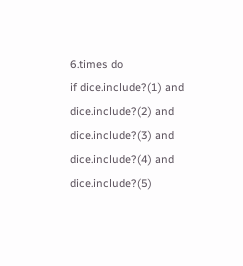6.times do
if dice.include?(1) and dice.include?(2) and dice.include?(3) and dice.include?(4) and dice.include?(5)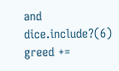and dice.include?(6)
greed +=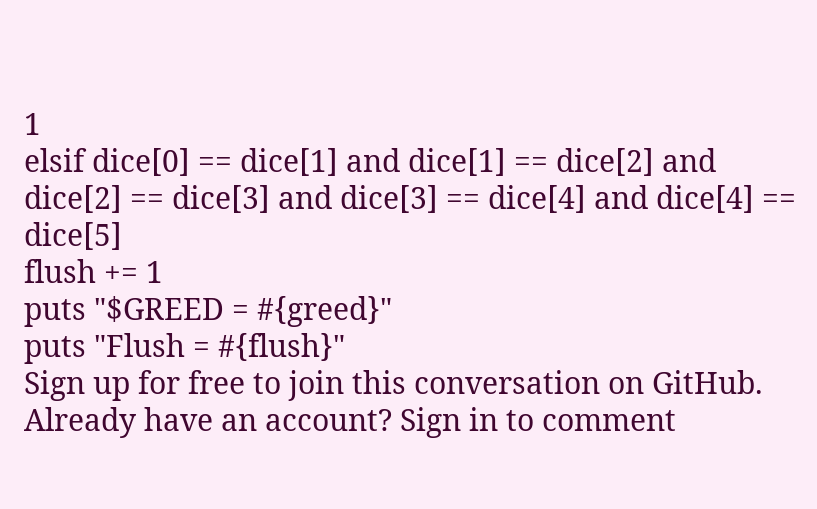1
elsif dice[0] == dice[1] and dice[1] == dice[2] and dice[2] == dice[3] and dice[3] == dice[4] and dice[4] == dice[5]
flush += 1
puts "$GREED = #{greed}"
puts "Flush = #{flush}"
Sign up for free to join this conversation on GitHub. Already have an account? Sign in to comment